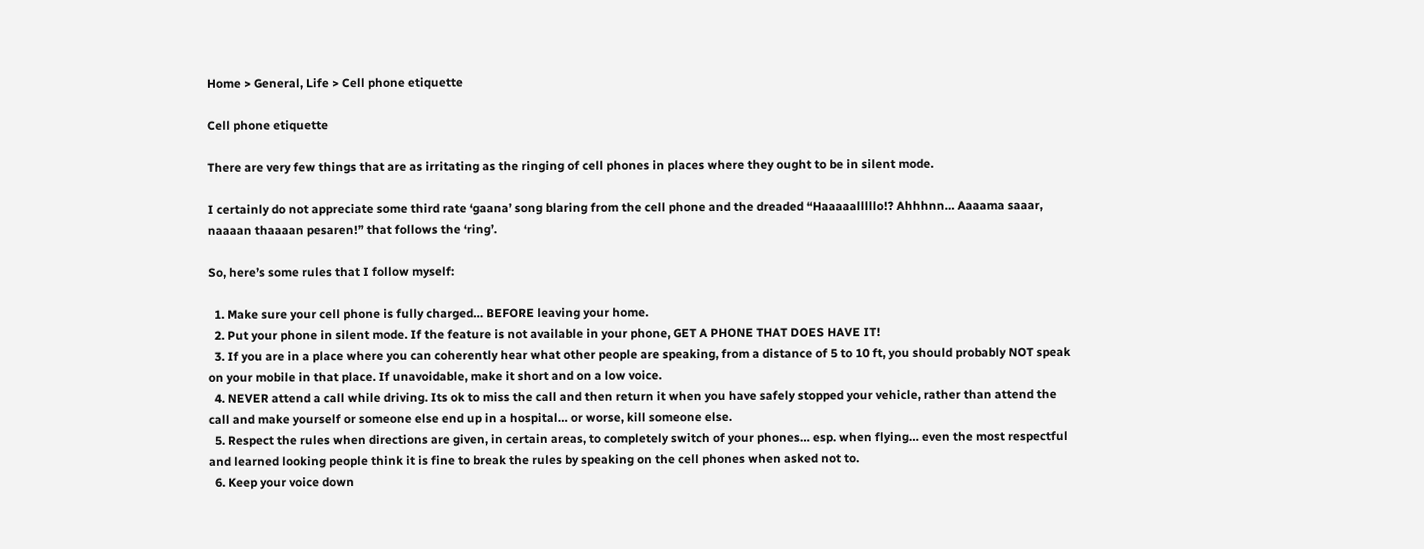Home > General, Life > Cell phone etiquette

Cell phone etiquette

There are very few things that are as irritating as the ringing of cell phones in places where they ought to be in silent mode.

I certainly do not appreciate some third rate ‘gaana’ song blaring from the cell phone and the dreaded “Haaaaalllllo!? Ahhhnn… Aaaama saaar, naaaan thaaaan pesaren!” that follows the ‘ring’.

So, here’s some rules that I follow myself:

  1. Make sure your cell phone is fully charged… BEFORE leaving your home.
  2. Put your phone in silent mode. If the feature is not available in your phone, GET A PHONE THAT DOES HAVE IT!
  3. If you are in a place where you can coherently hear what other people are speaking, from a distance of 5 to 10 ft, you should probably NOT speak on your mobile in that place. If unavoidable, make it short and on a low voice.
  4. NEVER attend a call while driving. Its ok to miss the call and then return it when you have safely stopped your vehicle, rather than attend the call and make yourself or someone else end up in a hospital… or worse, kill someone else.
  5. Respect the rules when directions are given, in certain areas, to completely switch of your phones… esp. when flying… even the most respectful and learned looking people think it is fine to break the rules by speaking on the cell phones when asked not to.
  6. Keep your voice down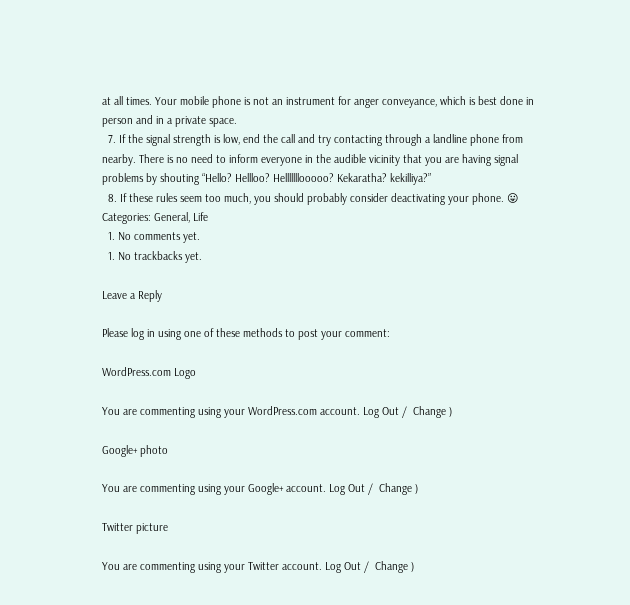at all times. Your mobile phone is not an instrument for anger conveyance, which is best done in person and in a private space.
  7. If the signal strength is low, end the call and try contacting through a landline phone from nearby. There is no need to inform everyone in the audible vicinity that you are having signal problems by shouting “Hello? Hellloo? Helllllllooooo? Kekaratha? kekilliya?”
  8. If these rules seem too much, you should probably consider deactivating your phone. 😛
Categories: General, Life
  1. No comments yet.
  1. No trackbacks yet.

Leave a Reply

Please log in using one of these methods to post your comment:

WordPress.com Logo

You are commenting using your WordPress.com account. Log Out /  Change )

Google+ photo

You are commenting using your Google+ account. Log Out /  Change )

Twitter picture

You are commenting using your Twitter account. Log Out /  Change )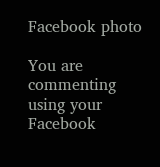Facebook photo

You are commenting using your Facebook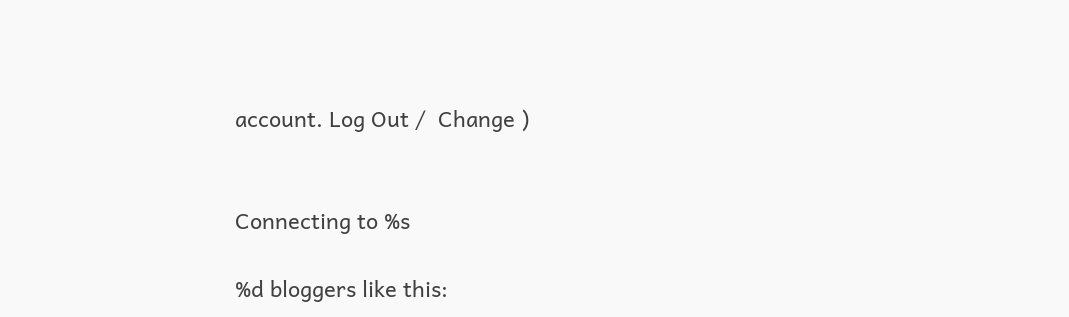account. Log Out /  Change )


Connecting to %s

%d bloggers like this: